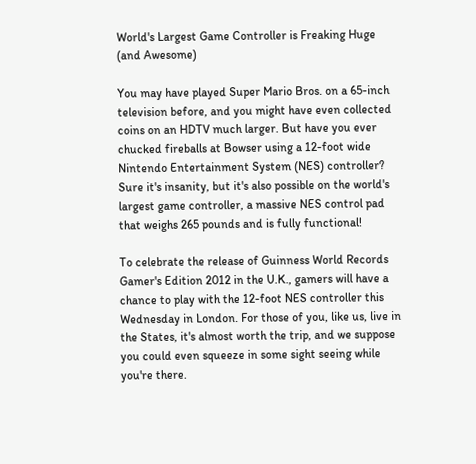World's Largest Game Controller is Freaking Huge (and Awesome)

You may have played Super Mario Bros. on a 65-inch television before, and you might have even collected coins on an HDTV much larger. But have you ever chucked fireballs at Bowser using a 12-foot wide Nintendo Entertainment System (NES) controller? Sure it's insanity, but it's also possible on the world's largest game controller, a massive NES control pad that weighs 265 pounds and is fully functional!

To celebrate the release of Guinness World Records Gamer's Edition 2012 in the U.K., gamers will have a chance to play with the 12-foot NES controller this Wednesday in London. For those of you, like us, live in the States, it's almost worth the trip, and we suppose you could even squeeze in some sight seeing while you're there.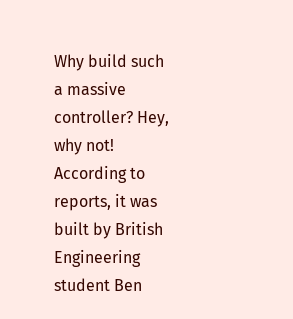Why build such a massive controller? Hey, why not! According to reports, it was built by British Engineering student Ben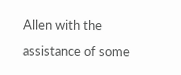Allen with the assistance of some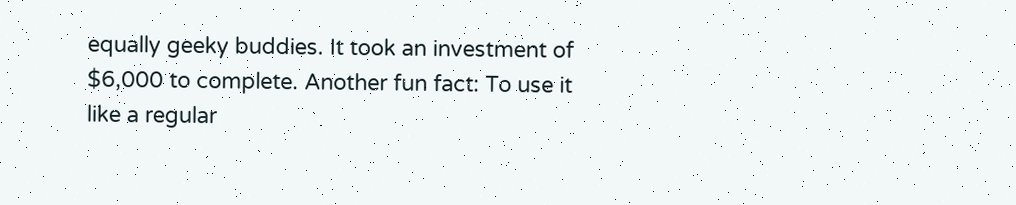equally geeky buddies. It took an investment of $6,000 to complete. Another fun fact: To use it like a regular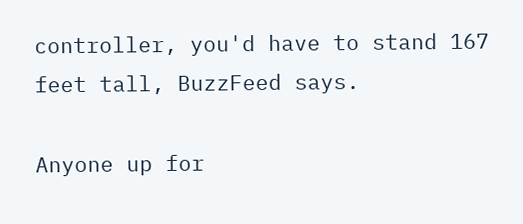controller, you'd have to stand 167 feet tall, BuzzFeed says.

Anyone up for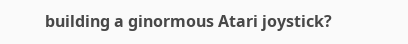building a ginormous Atari joystick?